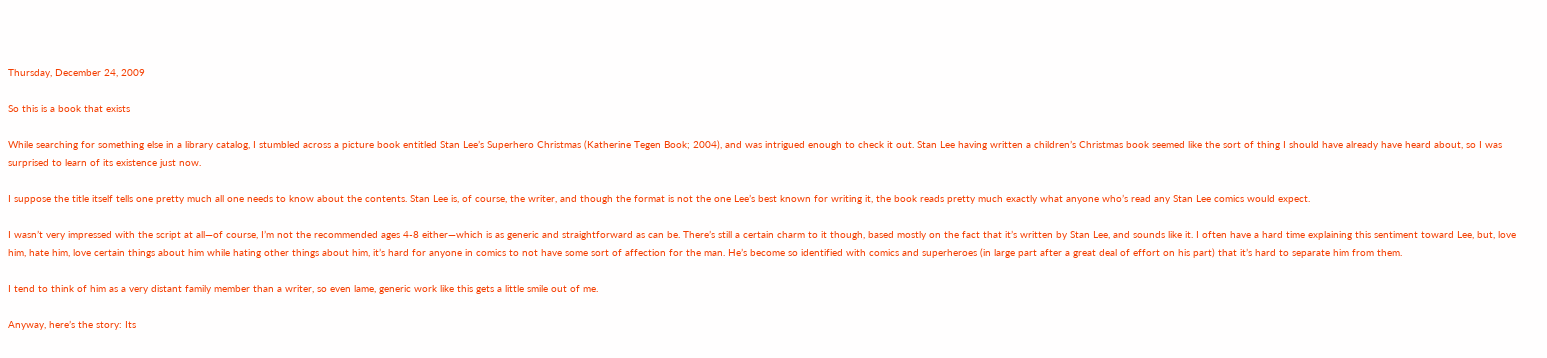Thursday, December 24, 2009

So this is a book that exists

While searching for something else in a library catalog, I stumbled across a picture book entitled Stan Lee’s Superhero Christmas (Katherine Tegen Book; 2004), and was intrigued enough to check it out. Stan Lee having written a children’s Christmas book seemed like the sort of thing I should have already have heard about, so I was surprised to learn of its existence just now.

I suppose the title itself tells one pretty much all one needs to know about the contents. Stan Lee is, of course, the writer, and though the format is not the one Lee’s best known for writing it, the book reads pretty much exactly what anyone who’s read any Stan Lee comics would expect.

I wasn’t very impressed with the script at all—of course, I’m not the recommended ages 4-8 either—which is as generic and straightforward as can be. There’s still a certain charm to it though, based mostly on the fact that it’s written by Stan Lee, and sounds like it. I often have a hard time explaining this sentiment toward Lee, but, love him, hate him, love certain things about him while hating other things about him, it’s hard for anyone in comics to not have some sort of affection for the man. He’s become so identified with comics and superheroes (in large part after a great deal of effort on his part) that it’s hard to separate him from them.

I tend to think of him as a very distant family member than a writer, so even lame, generic work like this gets a little smile out of me.

Anyway, here’s the story: Its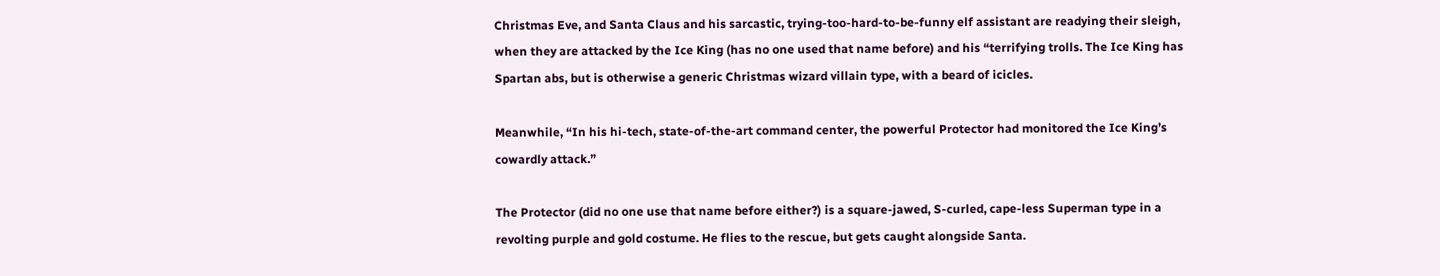Christmas Eve, and Santa Claus and his sarcastic, trying-too-hard-to-be-funny elf assistant are readying their sleigh, when they are attacked by the Ice King (has no one used that name before) and his “terrifying trolls. The Ice King has Spartan abs, but is otherwise a generic Christmas wizard villain type, with a beard of icicles.

Meanwhile, “In his hi-tech, state-of-the-art command center, the powerful Protector had monitored the Ice King’s cowardly attack.”

The Protector (did no one use that name before either?) is a square-jawed, S-curled, cape-less Superman type in a revolting purple and gold costume. He flies to the rescue, but gets caught alongside Santa.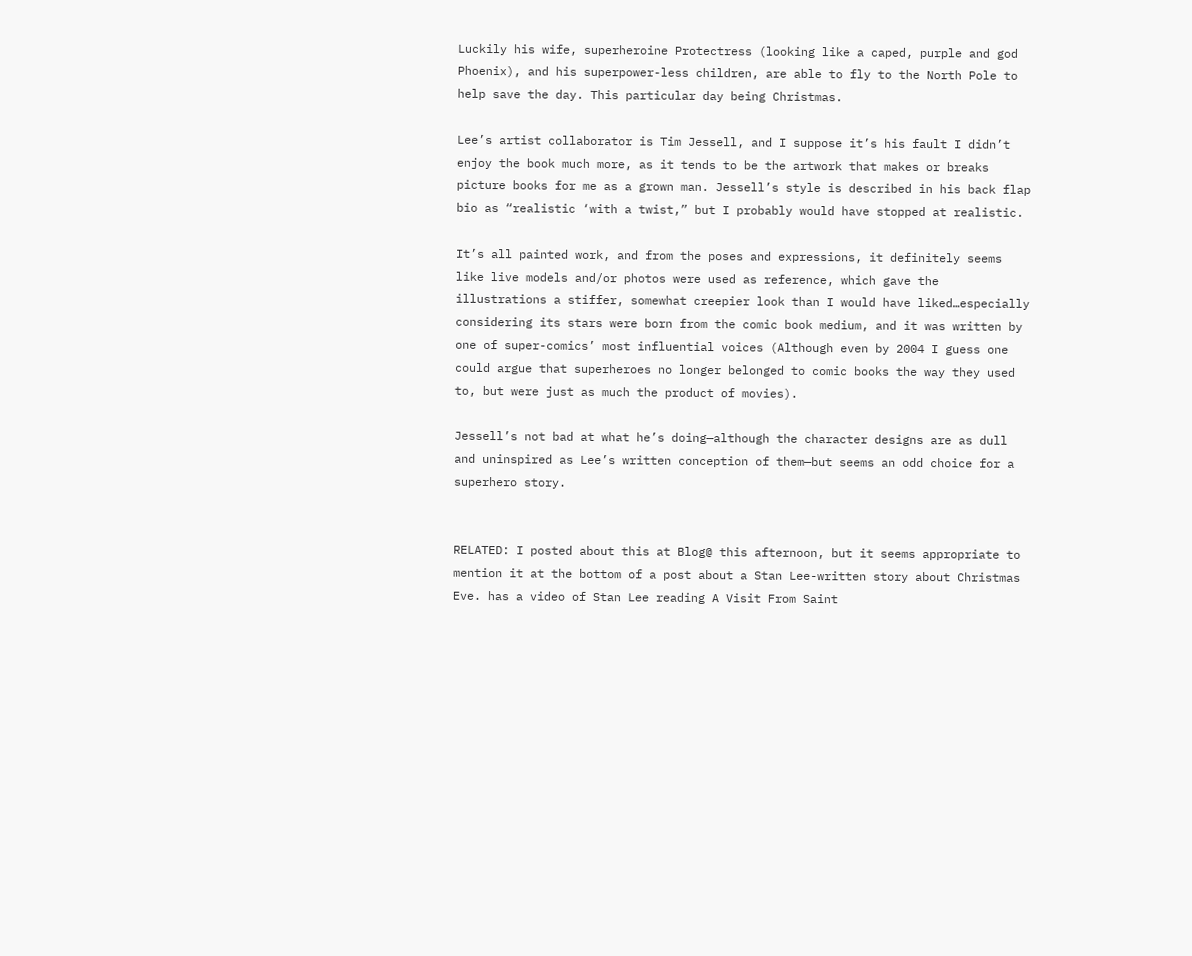Luckily his wife, superheroine Protectress (looking like a caped, purple and god Phoenix), and his superpower-less children, are able to fly to the North Pole to help save the day. This particular day being Christmas.

Lee’s artist collaborator is Tim Jessell, and I suppose it’s his fault I didn’t enjoy the book much more, as it tends to be the artwork that makes or breaks picture books for me as a grown man. Jessell’s style is described in his back flap bio as “realistic ‘with a twist,” but I probably would have stopped at realistic.

It’s all painted work, and from the poses and expressions, it definitely seems like live models and/or photos were used as reference, which gave the illustrations a stiffer, somewhat creepier look than I would have liked…especially considering its stars were born from the comic book medium, and it was written by one of super-comics’ most influential voices (Although even by 2004 I guess one could argue that superheroes no longer belonged to comic books the way they used to, but were just as much the product of movies).

Jessell’s not bad at what he’s doing—although the character designs are as dull and uninspired as Lee’s written conception of them—but seems an odd choice for a superhero story.


RELATED: I posted about this at Blog@ this afternoon, but it seems appropriate to mention it at the bottom of a post about a Stan Lee-written story about Christmas Eve. has a video of Stan Lee reading A Visit From Saint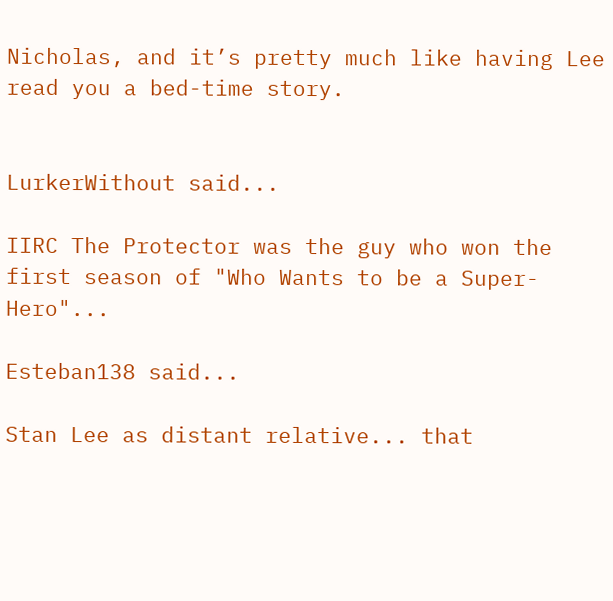Nicholas, and it’s pretty much like having Lee read you a bed-time story.


LurkerWithout said...

IIRC The Protector was the guy who won the first season of "Who Wants to be a Super-Hero"...

Esteban138 said...

Stan Lee as distant relative... that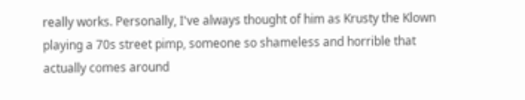really works. Personally, I've always thought of him as Krusty the Klown playing a 70s street pimp, someone so shameless and horrible that actually comes around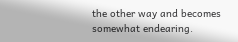the other way and becomes somewhat endearing.